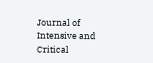Journal of Intensive and Critical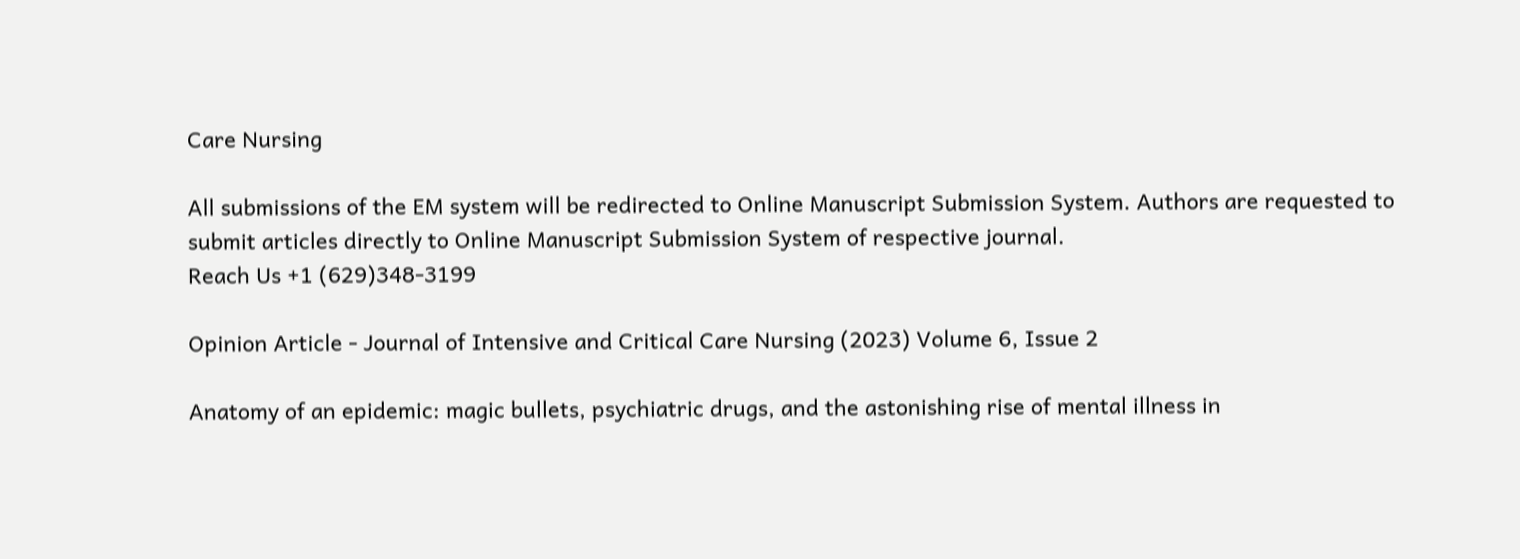Care Nursing

All submissions of the EM system will be redirected to Online Manuscript Submission System. Authors are requested to submit articles directly to Online Manuscript Submission System of respective journal.
Reach Us +1 (629)348-3199

Opinion Article - Journal of Intensive and Critical Care Nursing (2023) Volume 6, Issue 2

Anatomy of an epidemic: magic bullets, psychiatric drugs, and the astonishing rise of mental illness in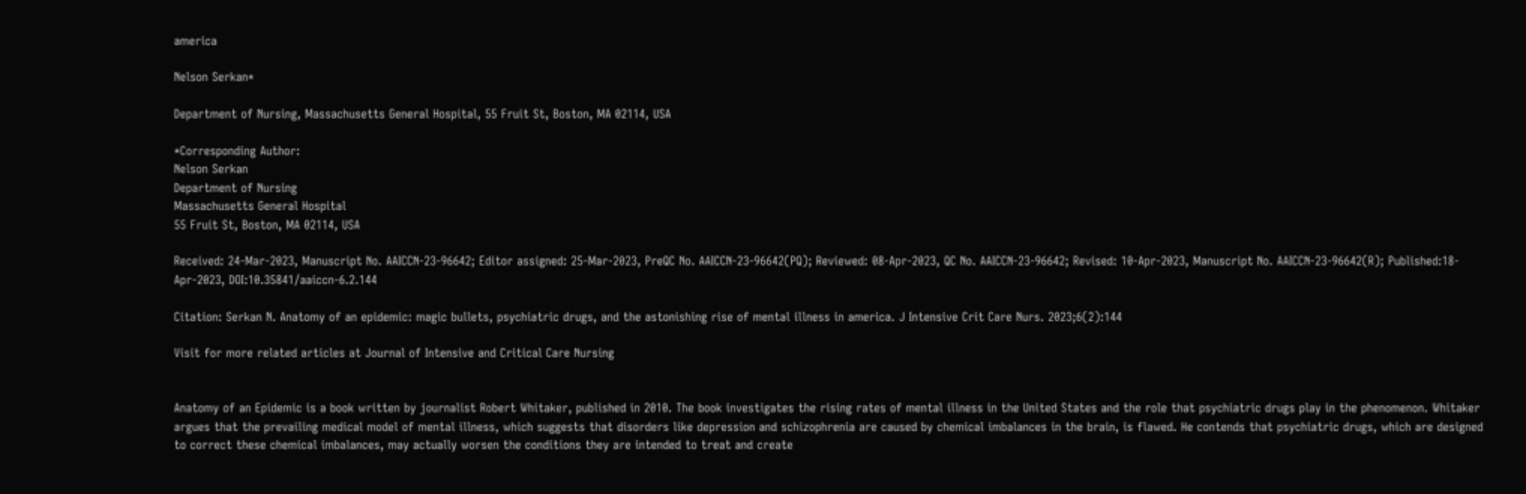america

Nelson Serkan*

Department of Nursing, Massachusetts General Hospital, 55 Fruit St, Boston, MA 02114, USA

*Corresponding Author:
Nelson Serkan
Department of Nursing
Massachusetts General Hospital
55 Fruit St, Boston, MA 02114, USA

Received: 24-Mar-2023, Manuscript No. AAICCN-23-96642; Editor assigned: 25-Mar-2023, PreQC No. AAICCN-23-96642(PQ); Reviewed: 08-Apr-2023, QC No. AAICCN-23-96642; Revised: 10-Apr-2023, Manuscript No. AAICCN-23-96642(R); Published:18-Apr-2023, DOI:10.35841/aaiccn-6.2.144

Citation: Serkan N. Anatomy of an epidemic: magic bullets, psychiatric drugs, and the astonishing rise of mental illness in america. J Intensive Crit Care Nurs. 2023;6(2):144

Visit for more related articles at Journal of Intensive and Critical Care Nursing


Anatomy of an Epidemic is a book written by journalist Robert Whitaker, published in 2010. The book investigates the rising rates of mental illness in the United States and the role that psychiatric drugs play in the phenomenon. Whitaker argues that the prevailing medical model of mental illness, which suggests that disorders like depression and schizophrenia are caused by chemical imbalances in the brain, is flawed. He contends that psychiatric drugs, which are designed to correct these chemical imbalances, may actually worsen the conditions they are intended to treat and create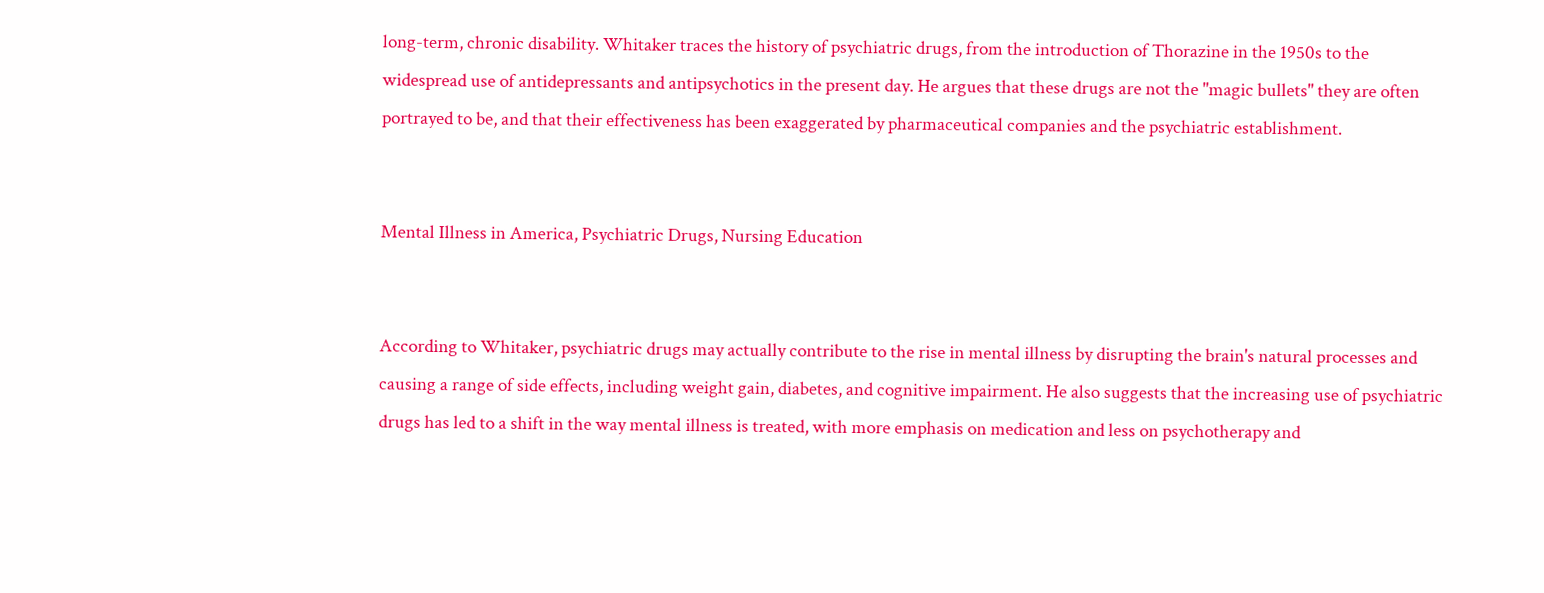long-term, chronic disability. Whitaker traces the history of psychiatric drugs, from the introduction of Thorazine in the 1950s to the widespread use of antidepressants and antipsychotics in the present day. He argues that these drugs are not the "magic bullets" they are often portrayed to be, and that their effectiveness has been exaggerated by pharmaceutical companies and the psychiatric establishment.


Mental Illness in America, Psychiatric Drugs, Nursing Education


According to Whitaker, psychiatric drugs may actually contribute to the rise in mental illness by disrupting the brain's natural processes and causing a range of side effects, including weight gain, diabetes, and cognitive impairment. He also suggests that the increasing use of psychiatric drugs has led to a shift in the way mental illness is treated, with more emphasis on medication and less on psychotherapy and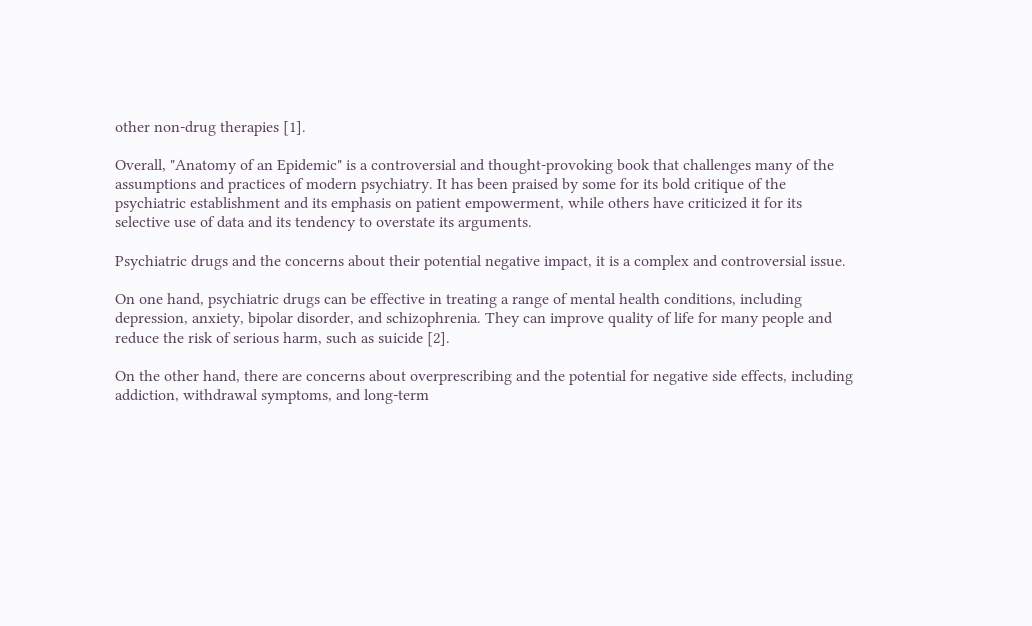other non-drug therapies [1].

Overall, "Anatomy of an Epidemic" is a controversial and thought-provoking book that challenges many of the assumptions and practices of modern psychiatry. It has been praised by some for its bold critique of the psychiatric establishment and its emphasis on patient empowerment, while others have criticized it for its selective use of data and its tendency to overstate its arguments.

Psychiatric drugs and the concerns about their potential negative impact, it is a complex and controversial issue.

On one hand, psychiatric drugs can be effective in treating a range of mental health conditions, including depression, anxiety, bipolar disorder, and schizophrenia. They can improve quality of life for many people and reduce the risk of serious harm, such as suicide [2].

On the other hand, there are concerns about overprescribing and the potential for negative side effects, including addiction, withdrawal symptoms, and long-term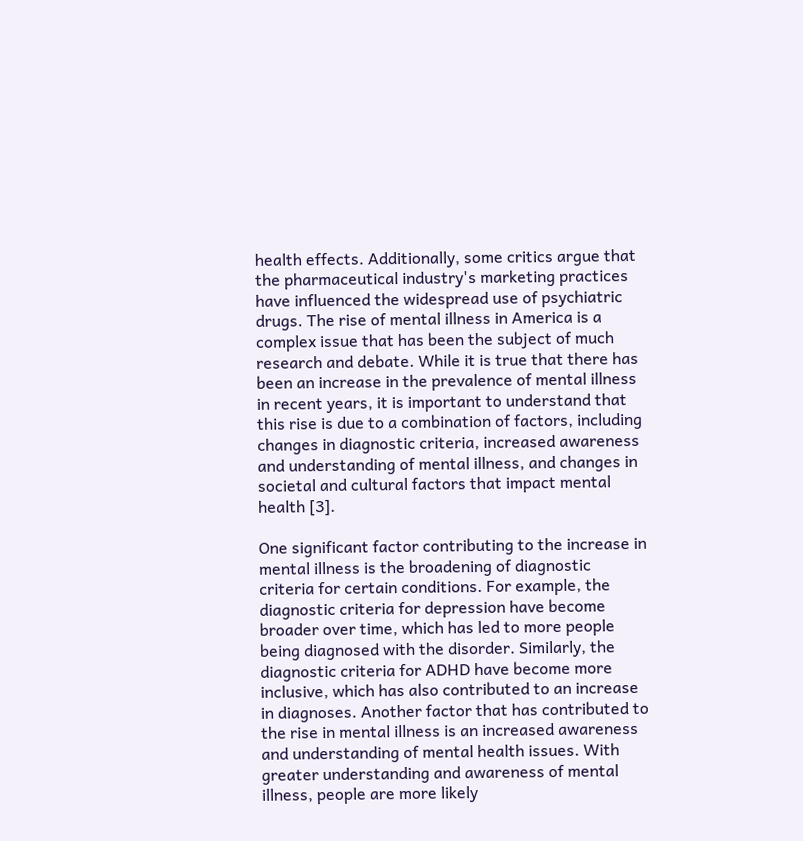health effects. Additionally, some critics argue that the pharmaceutical industry's marketing practices have influenced the widespread use of psychiatric drugs. The rise of mental illness in America is a complex issue that has been the subject of much research and debate. While it is true that there has been an increase in the prevalence of mental illness in recent years, it is important to understand that this rise is due to a combination of factors, including changes in diagnostic criteria, increased awareness and understanding of mental illness, and changes in societal and cultural factors that impact mental health [3].

One significant factor contributing to the increase in mental illness is the broadening of diagnostic criteria for certain conditions. For example, the diagnostic criteria for depression have become broader over time, which has led to more people being diagnosed with the disorder. Similarly, the diagnostic criteria for ADHD have become more inclusive, which has also contributed to an increase in diagnoses. Another factor that has contributed to the rise in mental illness is an increased awareness and understanding of mental health issues. With greater understanding and awareness of mental illness, people are more likely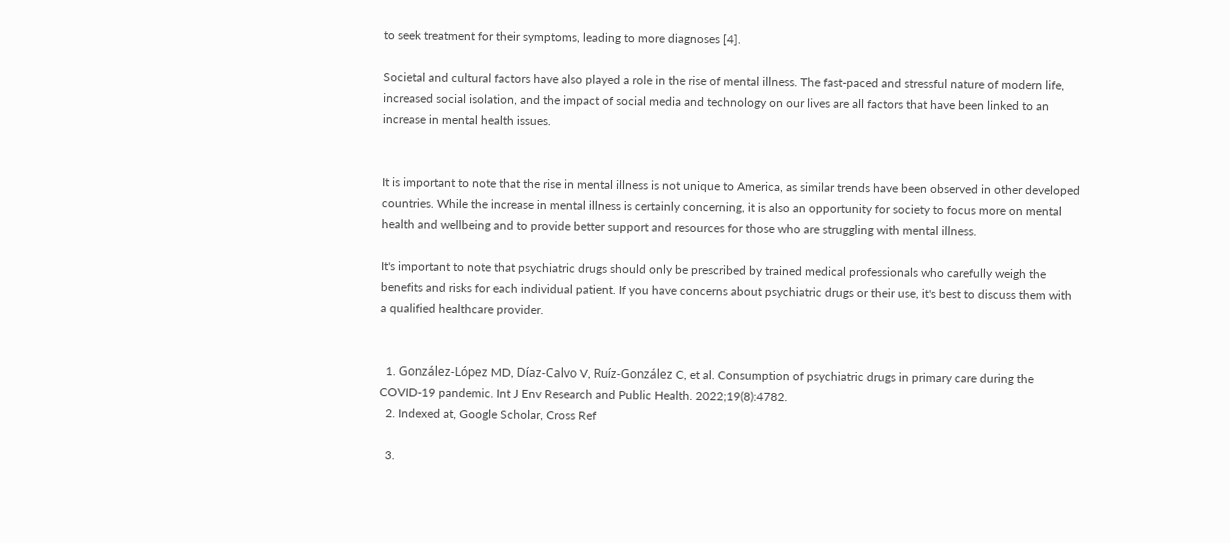to seek treatment for their symptoms, leading to more diagnoses [4].

Societal and cultural factors have also played a role in the rise of mental illness. The fast-paced and stressful nature of modern life, increased social isolation, and the impact of social media and technology on our lives are all factors that have been linked to an increase in mental health issues.


It is important to note that the rise in mental illness is not unique to America, as similar trends have been observed in other developed countries. While the increase in mental illness is certainly concerning, it is also an opportunity for society to focus more on mental health and wellbeing and to provide better support and resources for those who are struggling with mental illness.

It's important to note that psychiatric drugs should only be prescribed by trained medical professionals who carefully weigh the benefits and risks for each individual patient. If you have concerns about psychiatric drugs or their use, it's best to discuss them with a qualified healthcare provider.


  1. González-López MD, Díaz-Calvo V, Ruíz-González C, et al. Consumption of psychiatric drugs in primary care during the COVID-19 pandemic. Int J Env Research and Public Health. 2022;19(8):4782.
  2. Indexed at, Google Scholar, Cross Ref

  3.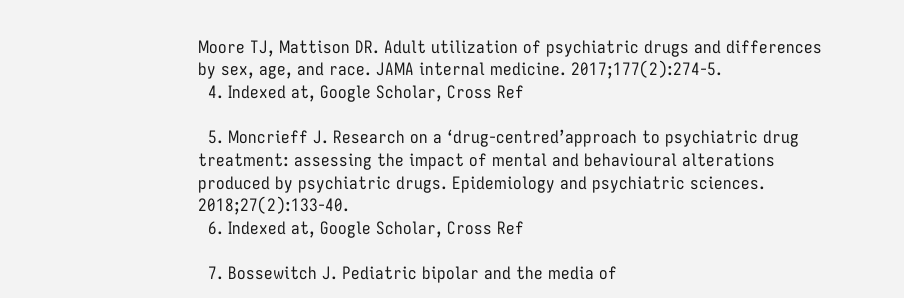Moore TJ, Mattison DR. Adult utilization of psychiatric drugs and differences by sex, age, and race. JAMA internal medicine. 2017;177(2):274-5.
  4. Indexed at, Google Scholar, Cross Ref

  5. Moncrieff J. Research on a ‘drug-centred’approach to psychiatric drug treatment: assessing the impact of mental and behavioural alterations produced by psychiatric drugs. Epidemiology and psychiatric sciences. 2018;27(2):133-40.
  6. Indexed at, Google Scholar, Cross Ref

  7. Bossewitch J. Pediatric bipolar and the media of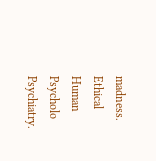madness. Ethical Human Psycholo Psychiatry.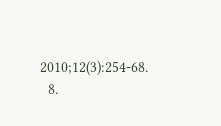2010;12(3):254-68.
  8.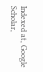Indexed at, Google Scholar,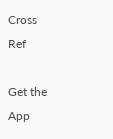Cross Ref

Get the App